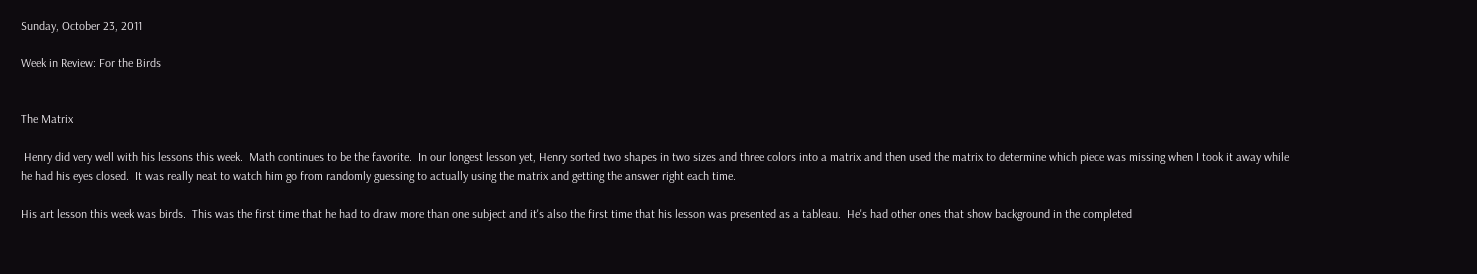Sunday, October 23, 2011

Week in Review: For the Birds


The Matrix

 Henry did very well with his lessons this week.  Math continues to be the favorite.  In our longest lesson yet, Henry sorted two shapes in two sizes and three colors into a matrix and then used the matrix to determine which piece was missing when I took it away while he had his eyes closed.  It was really neat to watch him go from randomly guessing to actually using the matrix and getting the answer right each time.

His art lesson this week was birds.  This was the first time that he had to draw more than one subject and it's also the first time that his lesson was presented as a tableau.  He's had other ones that show background in the completed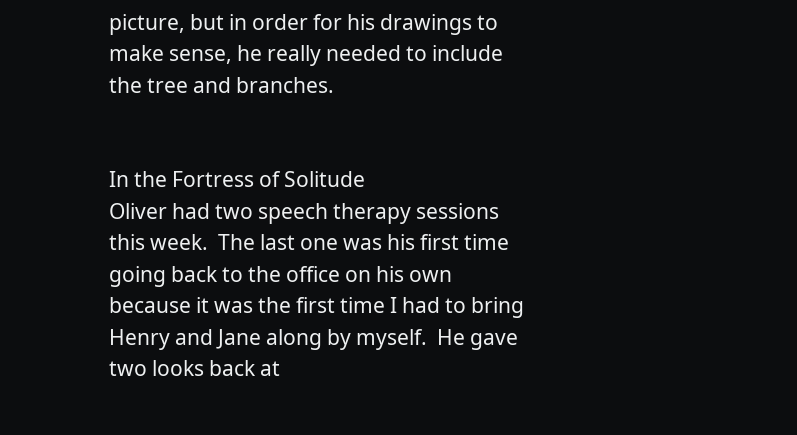picture, but in order for his drawings to make sense, he really needed to include the tree and branches.


In the Fortress of Solitude
Oliver had two speech therapy sessions this week.  The last one was his first time going back to the office on his own because it was the first time I had to bring Henry and Jane along by myself.  He gave two looks back at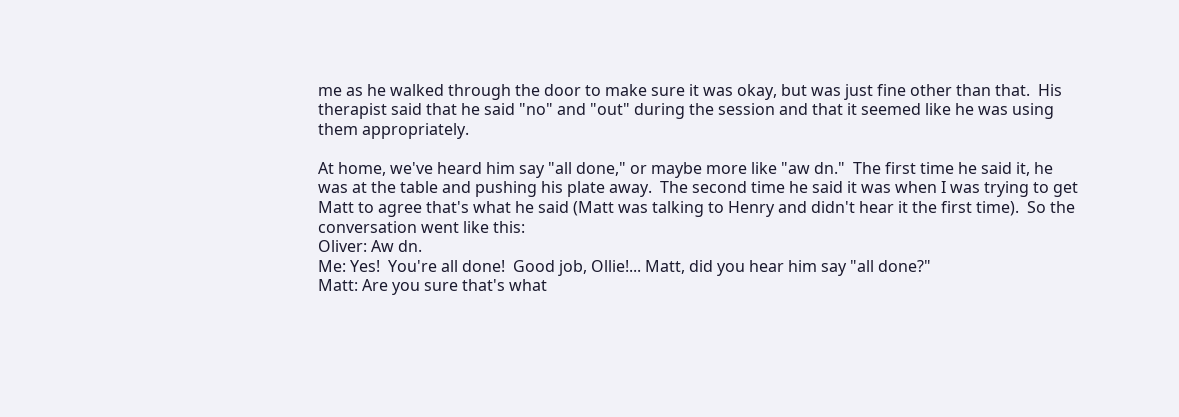me as he walked through the door to make sure it was okay, but was just fine other than that.  His therapist said that he said "no" and "out" during the session and that it seemed like he was using them appropriately.

At home, we've heard him say "all done," or maybe more like "aw dn."  The first time he said it, he was at the table and pushing his plate away.  The second time he said it was when I was trying to get Matt to agree that's what he said (Matt was talking to Henry and didn't hear it the first time).  So the conversation went like this:
Oliver: Aw dn.
Me: Yes!  You're all done!  Good job, Ollie!... Matt, did you hear him say "all done?"
Matt: Are you sure that's what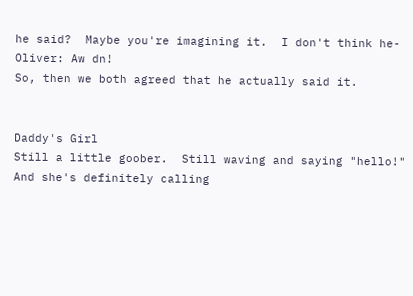he said?  Maybe you're imagining it.  I don't think he-
Oliver: Aw dn!
So, then we both agreed that he actually said it.


Daddy's Girl
Still a little goober.  Still waving and saying "hello!"  And she's definitely calling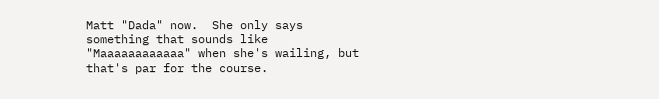Matt "Dada" now.  She only says something that sounds like "Maaaaaaaaaaaa" when she's wailing, but that's par for the course.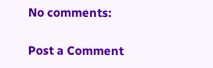No comments:

Post a Comment